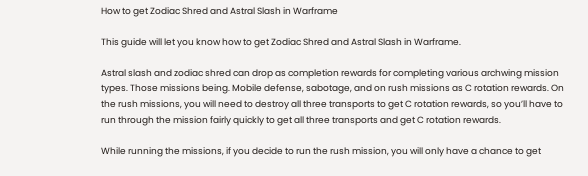How to get Zodiac Shred and Astral Slash in Warframe

This guide will let you know how to get Zodiac Shred and Astral Slash in Warframe.

Astral slash and zodiac shred can drop as completion rewards for completing various archwing mission types. Those missions being. Mobile defense, sabotage, and on rush missions as C rotation rewards. On the rush missions, you will need to destroy all three transports to get C rotation rewards, so you’ll have to run through the mission fairly quickly to get all three transports and get C rotation rewards.

While running the missions, if you decide to run the rush mission, you will only have a chance to get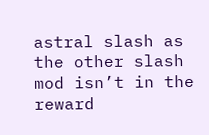astral slash as the other slash mod isn’t in the reward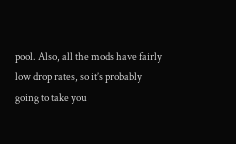pool. Also, all the mods have fairly low drop rates, so it’s probably going to take you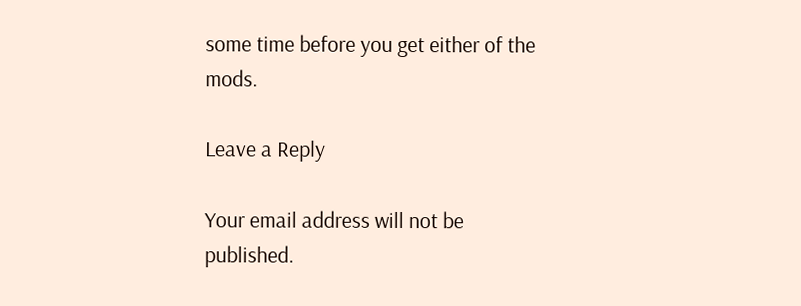some time before you get either of the mods.

Leave a Reply

Your email address will not be published.